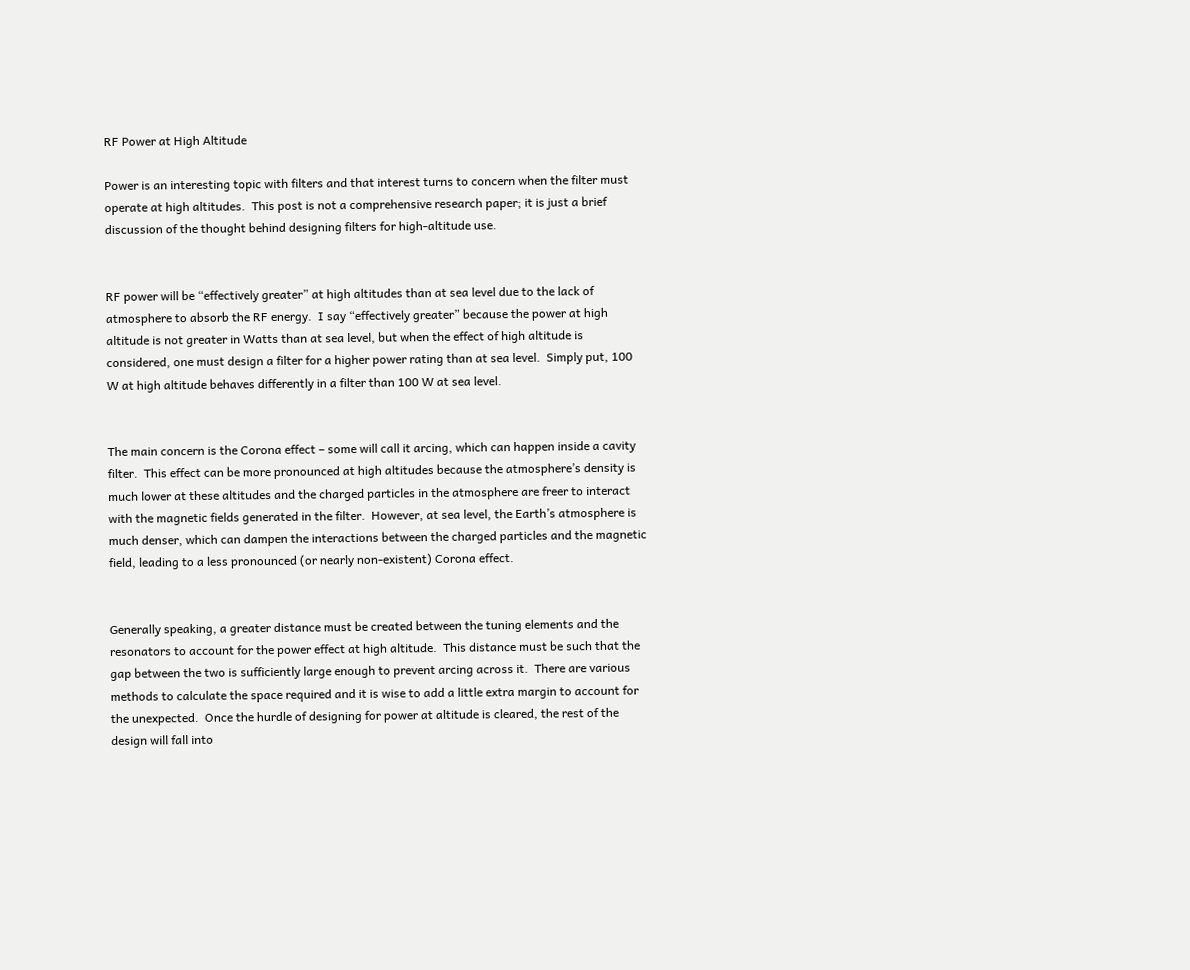RF Power at High Altitude

Power is an interesting topic with filters and that interest turns to concern when the filter must operate at high altitudes.  This post is not a comprehensive research paper; it is just a brief discussion of the thought behind designing filters for high-altitude use.


RF power will be “effectively greater” at high altitudes than at sea level due to the lack of atmosphere to absorb the RF energy.  I say “effectively greater” because the power at high altitude is not greater in Watts than at sea level, but when the effect of high altitude is considered, one must design a filter for a higher power rating than at sea level.  Simply put, 100 W at high altitude behaves differently in a filter than 100 W at sea level.


The main concern is the Corona effect – some will call it arcing, which can happen inside a cavity filter.  This effect can be more pronounced at high altitudes because the atmosphere’s density is much lower at these altitudes and the charged particles in the atmosphere are freer to interact with the magnetic fields generated in the filter.  However, at sea level, the Earth’s atmosphere is much denser, which can dampen the interactions between the charged particles and the magnetic field, leading to a less pronounced (or nearly non-existent) Corona effect.


Generally speaking, a greater distance must be created between the tuning elements and the resonators to account for the power effect at high altitude.  This distance must be such that the gap between the two is sufficiently large enough to prevent arcing across it.  There are various methods to calculate the space required and it is wise to add a little extra margin to account for the unexpected.  Once the hurdle of designing for power at altitude is cleared, the rest of the design will fall into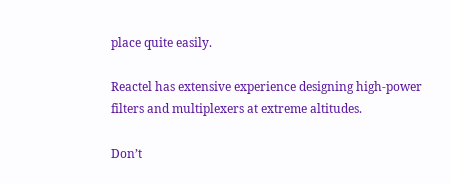place quite easily.

Reactel has extensive experience designing high-power filters and multiplexers at extreme altitudes.

Don’t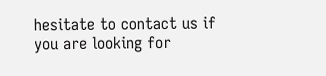hesitate to contact us if you are looking for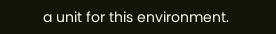a unit for this environment.